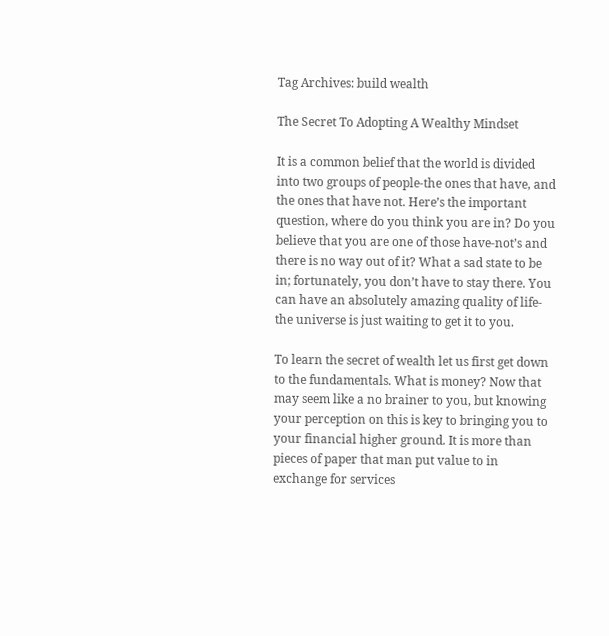Tag Archives: build wealth

The Secret To Adopting A Wealthy Mindset

It is a common belief that the world is divided into two groups of people-the ones that have, and the ones that have not. Here’s the important question, where do you think you are in? Do you believe that you are one of those have-not’s and there is no way out of it? What a sad state to be in; fortunately, you don’t have to stay there. You can have an absolutely amazing quality of life-the universe is just waiting to get it to you.

To learn the secret of wealth let us first get down to the fundamentals. What is money? Now that may seem like a no brainer to you, but knowing your perception on this is key to bringing you to your financial higher ground. It is more than pieces of paper that man put value to in exchange for services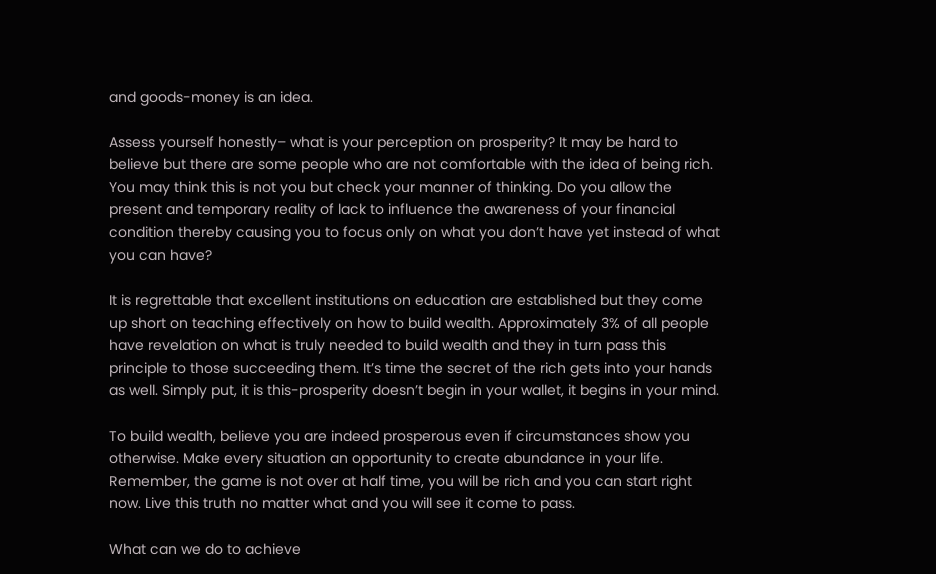and goods-money is an idea.

Assess yourself honestly– what is your perception on prosperity? It may be hard to believe but there are some people who are not comfortable with the idea of being rich. You may think this is not you but check your manner of thinking. Do you allow the present and temporary reality of lack to influence the awareness of your financial condition thereby causing you to focus only on what you don’t have yet instead of what you can have?

It is regrettable that excellent institutions on education are established but they come up short on teaching effectively on how to build wealth. Approximately 3% of all people have revelation on what is truly needed to build wealth and they in turn pass this principle to those succeeding them. It’s time the secret of the rich gets into your hands as well. Simply put, it is this-prosperity doesn’t begin in your wallet, it begins in your mind.

To build wealth, believe you are indeed prosperous even if circumstances show you otherwise. Make every situation an opportunity to create abundance in your life. Remember, the game is not over at half time, you will be rich and you can start right now. Live this truth no matter what and you will see it come to pass.

What can we do to achieve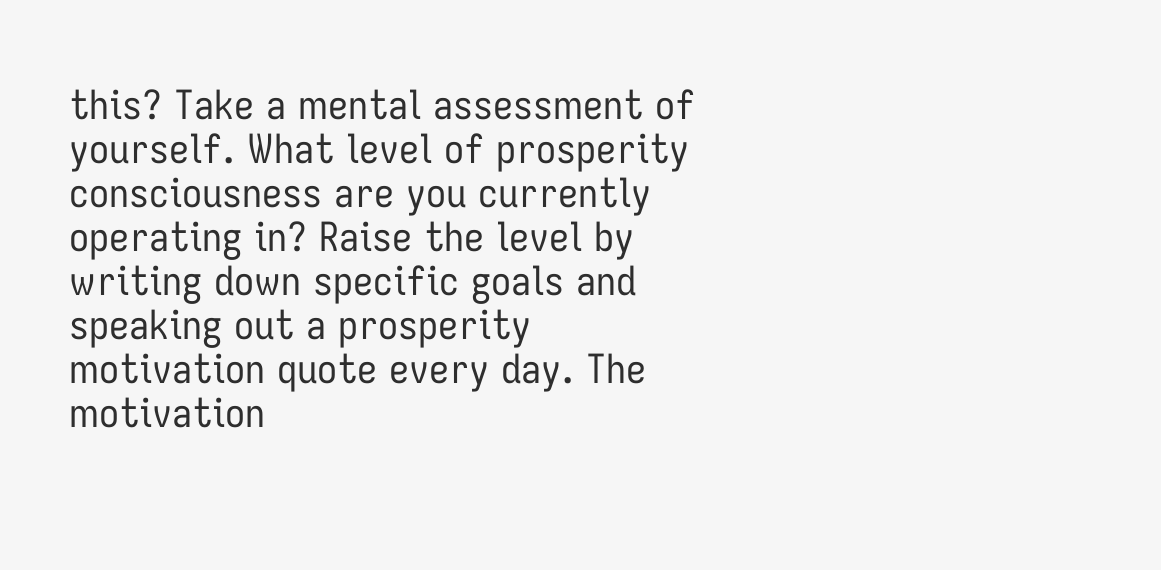this? Take a mental assessment of yourself. What level of prosperity consciousness are you currently operating in? Raise the level by writing down specific goals and speaking out a prosperity motivation quote every day. The motivation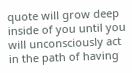quote will grow deep inside of you until you will unconsciously act in the path of having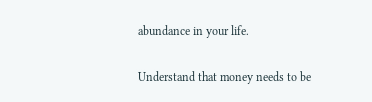abundance in your life.

Understand that money needs to be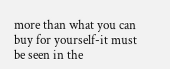more than what you can buy for yourself-it must be seen in the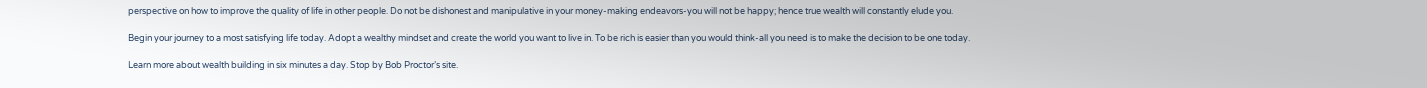perspective on how to improve the quality of life in other people. Do not be dishonest and manipulative in your money-making endeavors-you will not be happy; hence true wealth will constantly elude you.

Begin your journey to a most satisfying life today. Adopt a wealthy mindset and create the world you want to live in. To be rich is easier than you would think-all you need is to make the decision to be one today.

Learn more about wealth building in six minutes a day. Stop by Bob Proctor’s site.